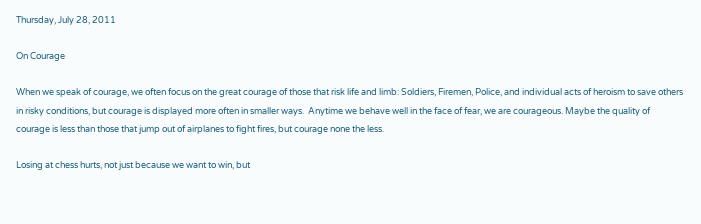Thursday, July 28, 2011

On Courage

When we speak of courage, we often focus on the great courage of those that risk life and limb: Soldiers, Firemen, Police, and individual acts of heroism to save others in risky conditions, but courage is displayed more often in smaller ways.  Anytime we behave well in the face of fear, we are courageous. Maybe the quality of courage is less than those that jump out of airplanes to fight fires, but courage none the less.

Losing at chess hurts, not just because we want to win, but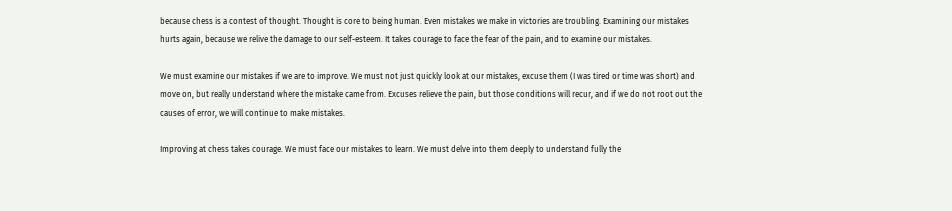because chess is a contest of thought. Thought is core to being human. Even mistakes we make in victories are troubling. Examining our mistakes hurts again, because we relive the damage to our self-esteem. It takes courage to face the fear of the pain, and to examine our mistakes.

We must examine our mistakes if we are to improve. We must not just quickly look at our mistakes, excuse them (I was tired or time was short) and move on, but really understand where the mistake came from. Excuses relieve the pain, but those conditions will recur, and if we do not root out the causes of error, we will continue to make mistakes.

Improving at chess takes courage. We must face our mistakes to learn. We must delve into them deeply to understand fully the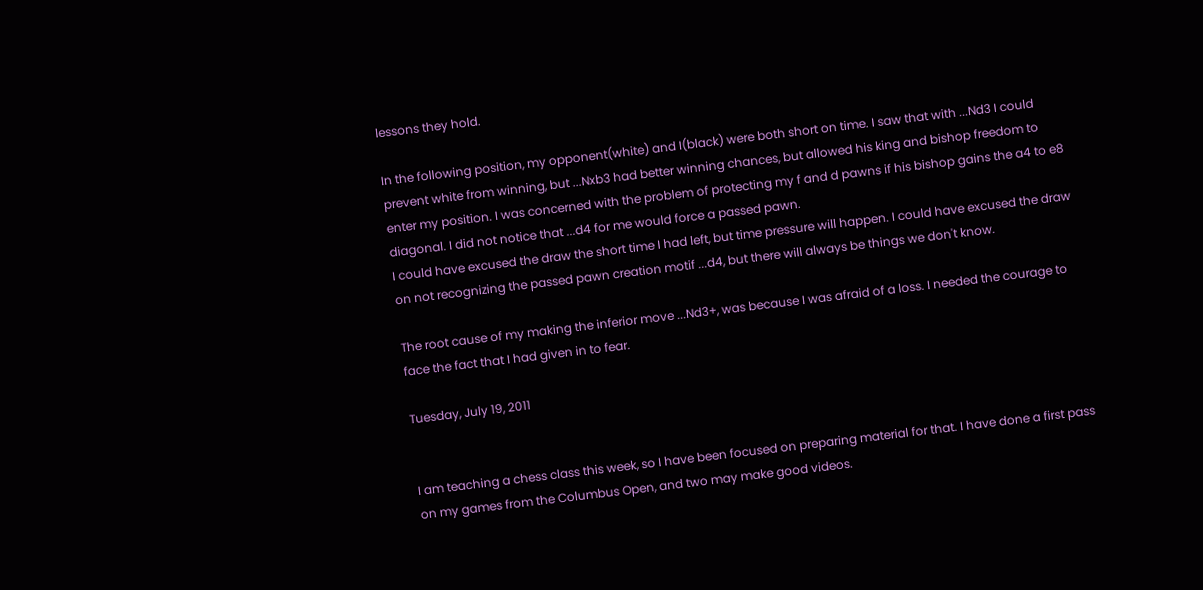lessons they hold.

In the following position, my opponent(white) and I(black) were both short on time. I saw that with ...Nd3 I could prevent white from winning, but ...Nxb3 had better winning chances, but allowed his king and bishop freedom to enter my position. I was concerned with the problem of protecting my f and d pawns if his bishop gains the a4 to e8 diagonal. I did not notice that ...d4 for me would force a passed pawn.
I could have excused the draw the short time I had left, but time pressure will happen. I could have excused the draw on not recognizing the passed pawn creation motif ...d4, but there will always be things we don't know.

The root cause of my making the inferior move ...Nd3+, was because I was afraid of a loss. I needed the courage to face the fact that I had given in to fear.

Tuesday, July 19, 2011


I am teaching a chess class this week, so I have been focused on preparing material for that. I have done a first pass on my games from the Columbus Open, and two may make good videos.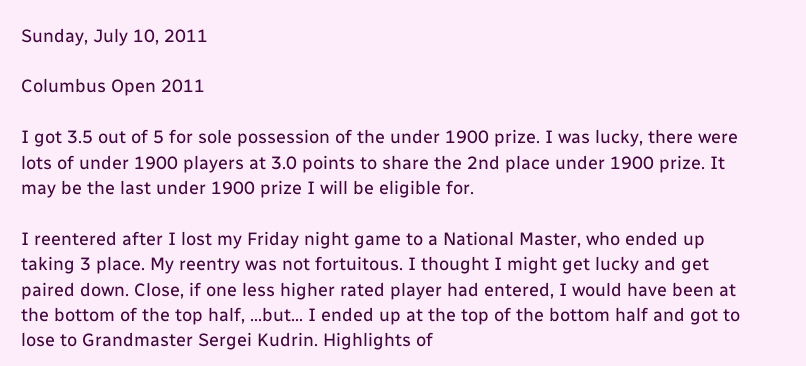Sunday, July 10, 2011

Columbus Open 2011

I got 3.5 out of 5 for sole possession of the under 1900 prize. I was lucky, there were lots of under 1900 players at 3.0 points to share the 2nd place under 1900 prize. It may be the last under 1900 prize I will be eligible for.

I reentered after I lost my Friday night game to a National Master, who ended up taking 3 place. My reentry was not fortuitous. I thought I might get lucky and get paired down. Close, if one less higher rated player had entered, I would have been at the bottom of the top half, ...but... I ended up at the top of the bottom half and got to lose to Grandmaster Sergei Kudrin. Highlights of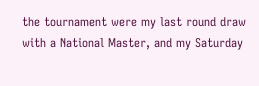the tournament were my last round draw with a National Master, and my Saturday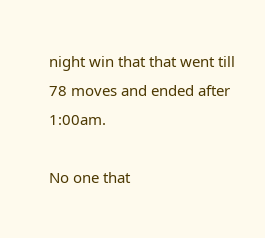night win that that went till 78 moves and ended after 1:00am.

No one that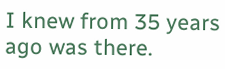I knew from 35 years ago was there.